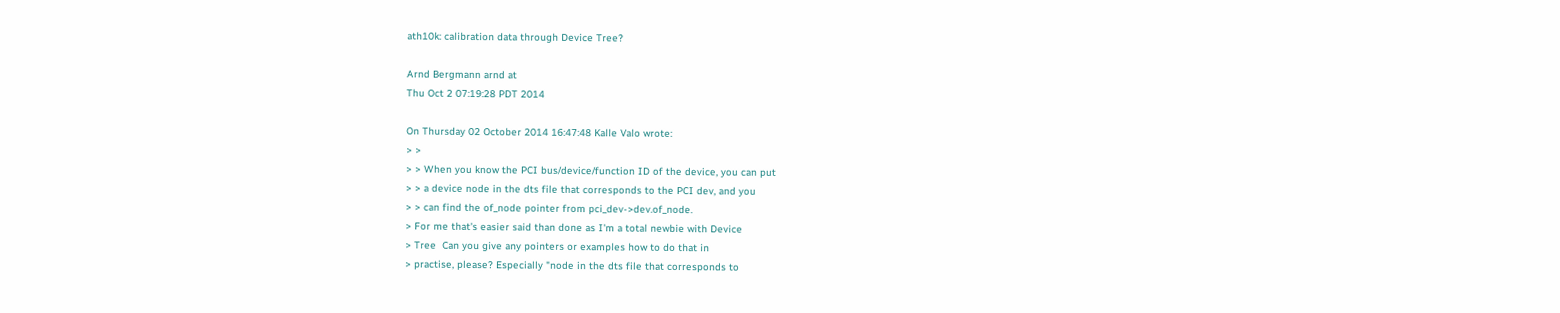ath10k: calibration data through Device Tree?

Arnd Bergmann arnd at
Thu Oct 2 07:19:28 PDT 2014

On Thursday 02 October 2014 16:47:48 Kalle Valo wrote:
> >
> > When you know the PCI bus/device/function ID of the device, you can put
> > a device node in the dts file that corresponds to the PCI dev, and you
> > can find the of_node pointer from pci_dev->dev.of_node.
> For me that's easier said than done as I'm a total newbie with Device
> Tree  Can you give any pointers or examples how to do that in
> practise, please? Especially "node in the dts file that corresponds to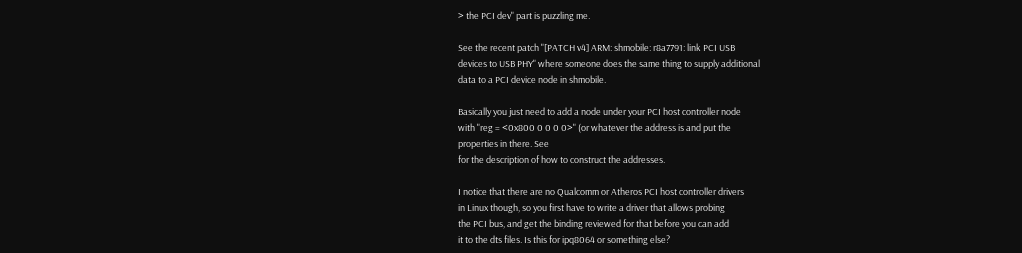> the PCI dev" part is puzzling me.

See the recent patch "[PATCH v4] ARM: shmobile: r8a7791: link PCI USB
devices to USB PHY" where someone does the same thing to supply additional
data to a PCI device node in shmobile.

Basically you just need to add a node under your PCI host controller node
with "reg = <0x800 0 0 0 0>" (or whatever the address is and put the
properties in there. See
for the description of how to construct the addresses.

I notice that there are no Qualcomm or Atheros PCI host controller drivers
in Linux though, so you first have to write a driver that allows probing
the PCI bus, and get the binding reviewed for that before you can add
it to the dts files. Is this for ipq8064 or something else?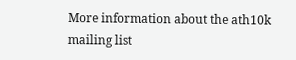More information about the ath10k mailing list